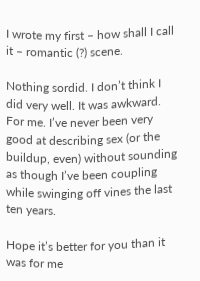I wrote my first – how shall I call it – romantic (?) scene.

Nothing sordid. I don’t think I did very well. It was awkward. For me. I’ve never been very good at describing sex (or the buildup, even) without sounding as though I’ve been coupling while swinging off vines the last ten years.

Hope it’s better for you than it was for me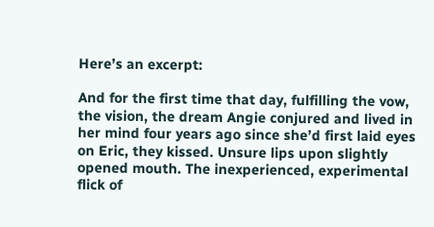Here’s an excerpt:

And for the first time that day, fulfilling the vow, the vision, the dream Angie conjured and lived in her mind four years ago since she’d first laid eyes on Eric, they kissed. Unsure lips upon slightly opened mouth. The inexperienced, experimental flick of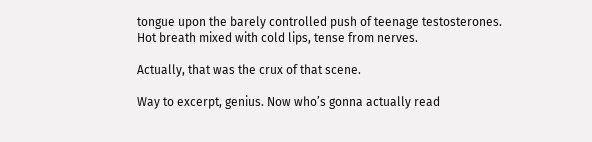tongue upon the barely controlled push of teenage testosterones. Hot breath mixed with cold lips, tense from nerves.

Actually, that was the crux of that scene.

Way to excerpt, genius. Now who’s gonna actually read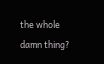the whole damn thing?